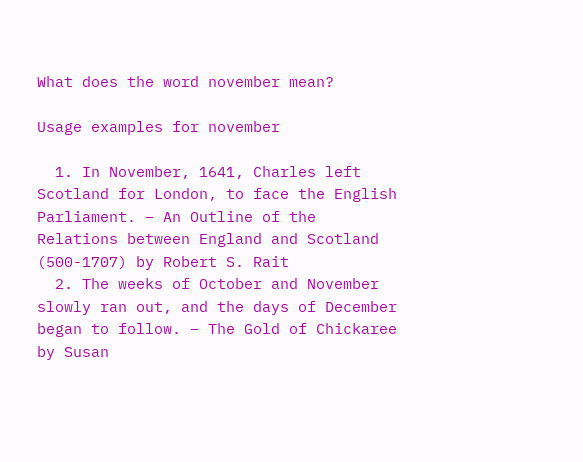What does the word november mean?

Usage examples for november

  1. In November, 1641, Charles left Scotland for London, to face the English Parliament. – An Outline of the Relations between England and Scotland (500-1707) by Robert S. Rait
  2. The weeks of October and November slowly ran out, and the days of December began to follow. – The Gold of Chickaree by Susan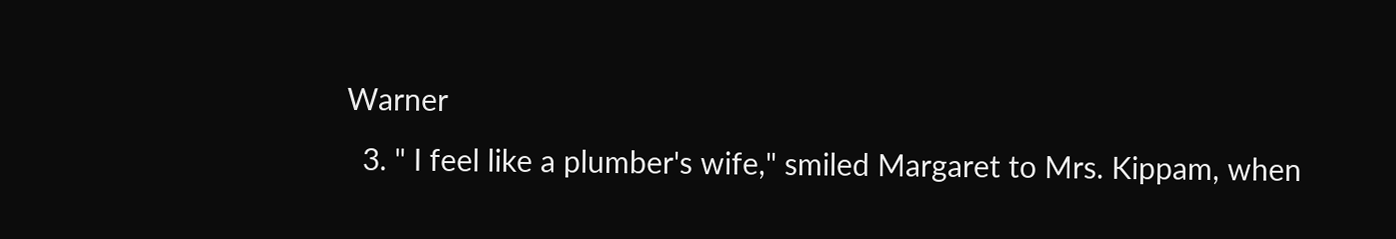Warner
  3. " I feel like a plumber's wife," smiled Margaret to Mrs. Kippam, when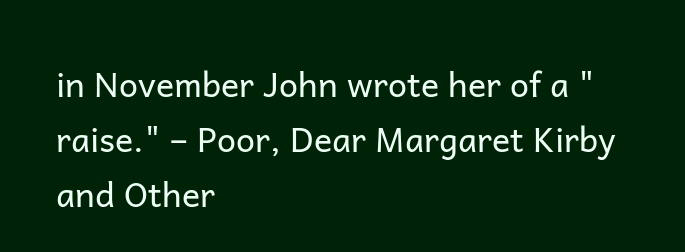in November John wrote her of a " raise." – Poor, Dear Margaret Kirby and Other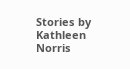Stories by Kathleen Norris